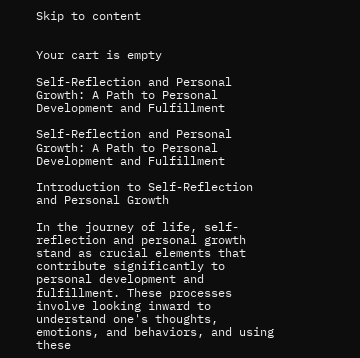Skip to content


Your cart is empty

Self-Reflection and Personal Growth: A Path to Personal Development and Fulfillment

Self-Reflection and Personal Growth: A Path to Personal Development and Fulfillment

Introduction to Self-Reflection and Personal Growth

In the journey of life, self-reflection and personal growth stand as crucial elements that contribute significantly to personal development and fulfillment. These processes involve looking inward to understand one's thoughts, emotions, and behaviors, and using these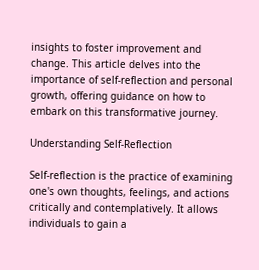insights to foster improvement and change. This article delves into the importance of self-reflection and personal growth, offering guidance on how to embark on this transformative journey.

Understanding Self-Reflection

Self-reflection is the practice of examining one's own thoughts, feelings, and actions critically and contemplatively. It allows individuals to gain a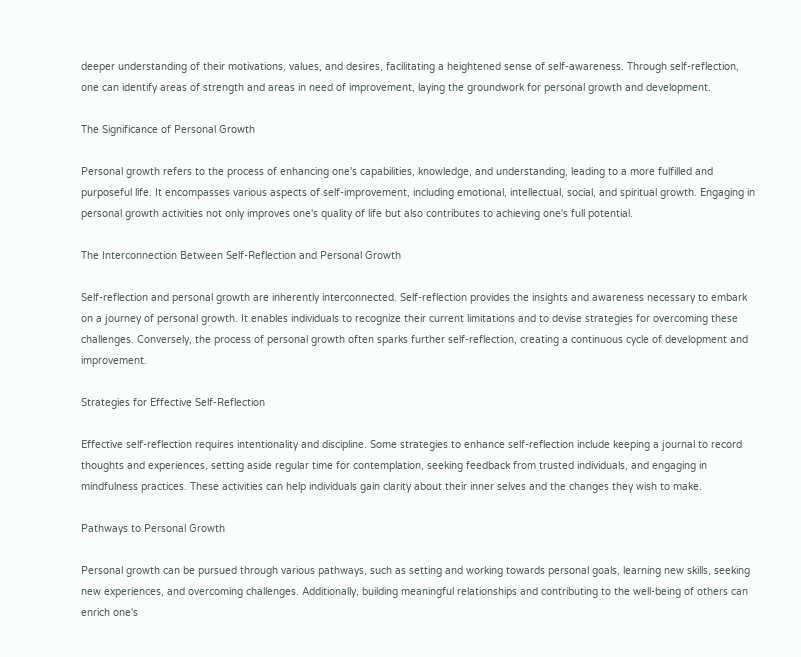deeper understanding of their motivations, values, and desires, facilitating a heightened sense of self-awareness. Through self-reflection, one can identify areas of strength and areas in need of improvement, laying the groundwork for personal growth and development.

The Significance of Personal Growth

Personal growth refers to the process of enhancing one's capabilities, knowledge, and understanding, leading to a more fulfilled and purposeful life. It encompasses various aspects of self-improvement, including emotional, intellectual, social, and spiritual growth. Engaging in personal growth activities not only improves one's quality of life but also contributes to achieving one's full potential.

The Interconnection Between Self-Reflection and Personal Growth

Self-reflection and personal growth are inherently interconnected. Self-reflection provides the insights and awareness necessary to embark on a journey of personal growth. It enables individuals to recognize their current limitations and to devise strategies for overcoming these challenges. Conversely, the process of personal growth often sparks further self-reflection, creating a continuous cycle of development and improvement.

Strategies for Effective Self-Reflection

Effective self-reflection requires intentionality and discipline. Some strategies to enhance self-reflection include keeping a journal to record thoughts and experiences, setting aside regular time for contemplation, seeking feedback from trusted individuals, and engaging in mindfulness practices. These activities can help individuals gain clarity about their inner selves and the changes they wish to make.

Pathways to Personal Growth

Personal growth can be pursued through various pathways, such as setting and working towards personal goals, learning new skills, seeking new experiences, and overcoming challenges. Additionally, building meaningful relationships and contributing to the well-being of others can enrich one's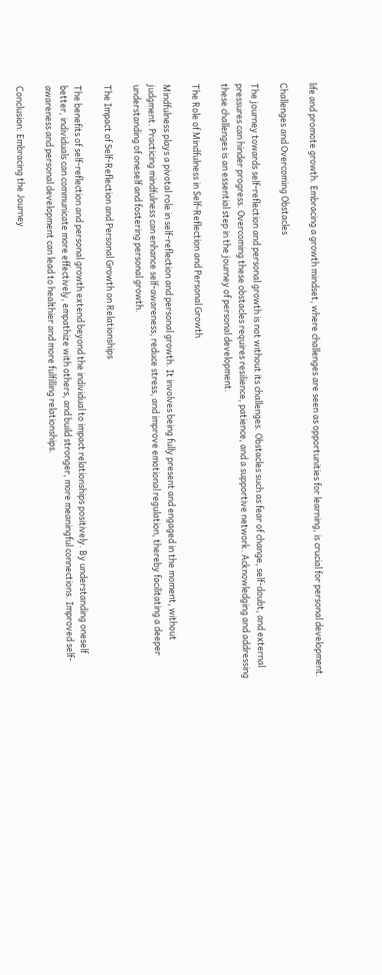life and promote growth. Embracing a growth mindset, where challenges are seen as opportunities for learning, is crucial for personal development.

Challenges and Overcoming Obstacles

The journey towards self-reflection and personal growth is not without its challenges. Obstacles such as fear of change, self-doubt, and external pressures can hinder progress. Overcoming these obstacles requires resilience, patience, and a supportive network. Acknowledging and addressing these challenges is an essential step in the journey of personal development.

The Role of Mindfulness in Self-Reflection and Personal Growth

Mindfulness plays a pivotal role in self-reflection and personal growth. It involves being fully present and engaged in the moment, without judgment. Practicing mindfulness can enhance self-awareness, reduce stress, and improve emotional regulation, thereby facilitating a deeper understanding of oneself and fostering personal growth.

The Impact of Self-Reflection and Personal Growth on Relationships

The benefits of self-reflection and personal growth extend beyond the individual to impact relationships positively. By understanding oneself better, individuals can communicate more effectively, empathize with others, and build stronger, more meaningful connections. Improved self-awareness and personal development can lead to healthier and more fulfilling relationships.

Conclusion: Embracing the Journey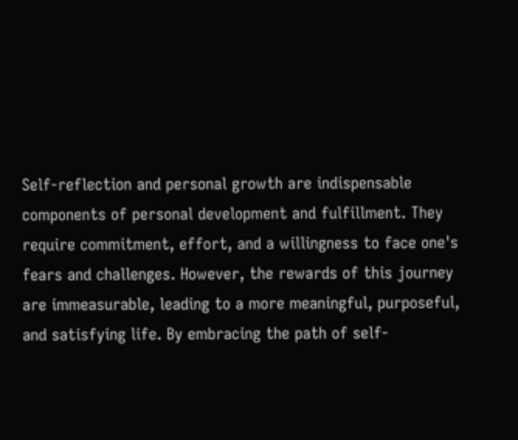Self-reflection and personal growth are indispensable components of personal development and fulfillment. They require commitment, effort, and a willingness to face one's fears and challenges. However, the rewards of this journey are immeasurable, leading to a more meaningful, purposeful, and satisfying life. By embracing the path of self-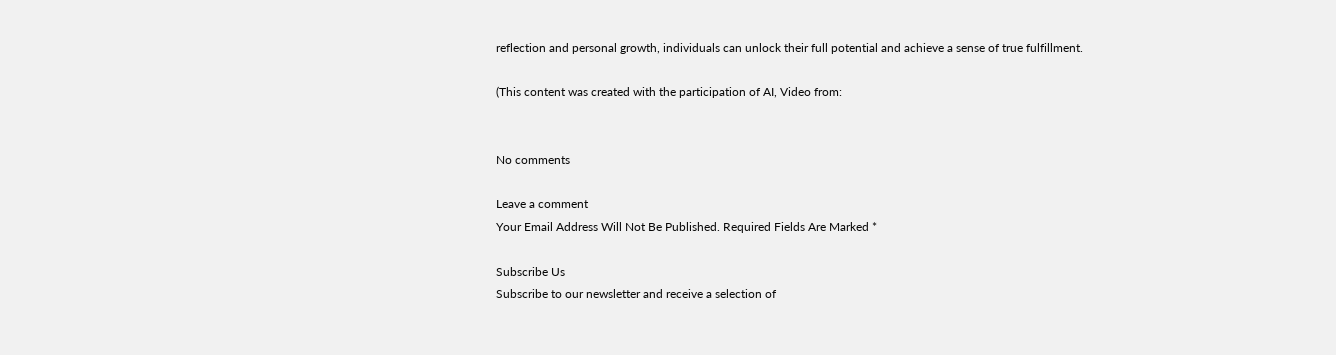reflection and personal growth, individuals can unlock their full potential and achieve a sense of true fulfillment.

(This content was created with the participation of AI, Video from:


No comments

Leave a comment
Your Email Address Will Not Be Published. Required Fields Are Marked *

Subscribe Us
Subscribe to our newsletter and receive a selection of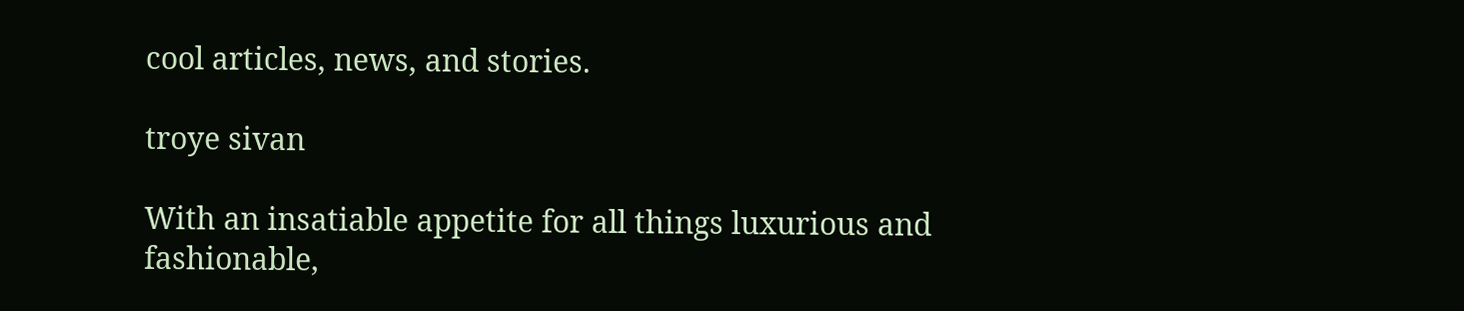cool articles, news, and stories.

troye sivan

With an insatiable appetite for all things luxurious and fashionable,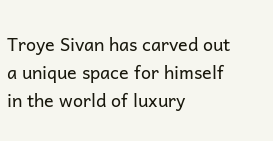Troye Sivan has carved out a unique space for himself in the world of luxury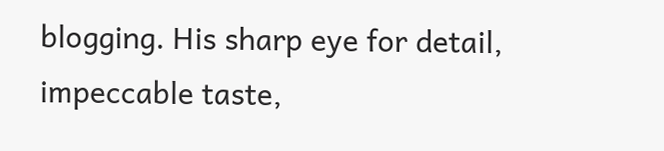blogging. His sharp eye for detail, impeccable taste,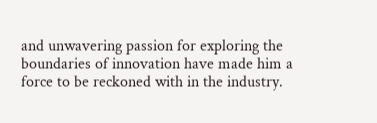and unwavering passion for exploring the boundaries of innovation have made him a force to be reckoned with in the industry.